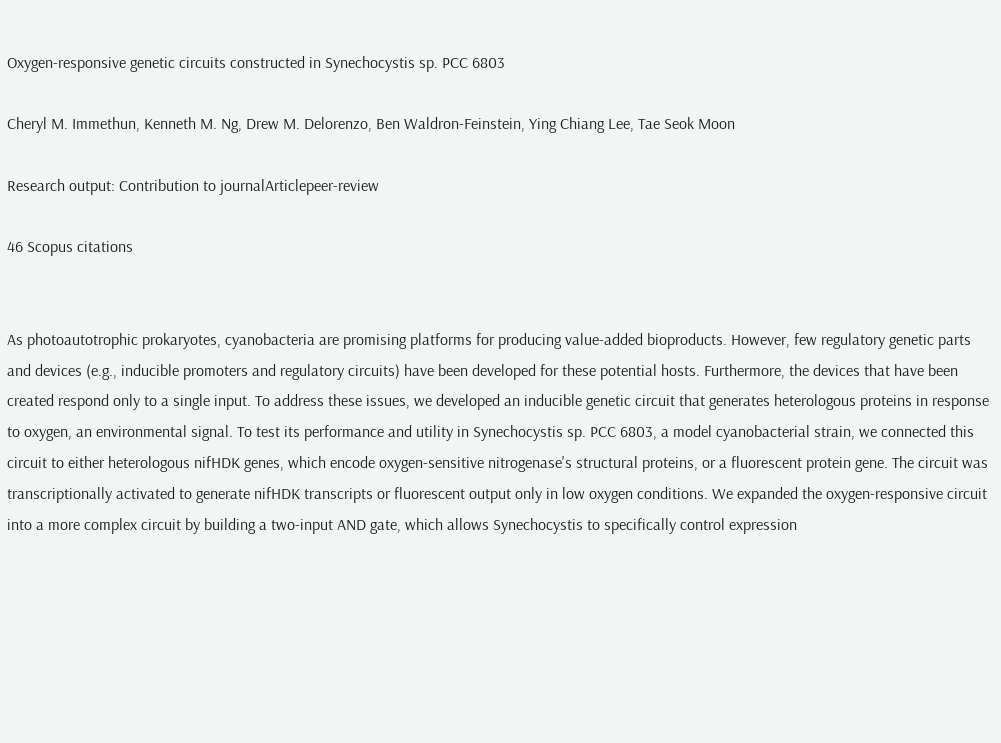Oxygen-responsive genetic circuits constructed in Synechocystis sp. PCC 6803

Cheryl M. Immethun, Kenneth M. Ng, Drew M. Delorenzo, Ben Waldron-Feinstein, Ying Chiang Lee, Tae Seok Moon

Research output: Contribution to journalArticlepeer-review

46 Scopus citations


As photoautotrophic prokaryotes, cyanobacteria are promising platforms for producing value-added bioproducts. However, few regulatory genetic parts and devices (e.g., inducible promoters and regulatory circuits) have been developed for these potential hosts. Furthermore, the devices that have been created respond only to a single input. To address these issues, we developed an inducible genetic circuit that generates heterologous proteins in response to oxygen, an environmental signal. To test its performance and utility in Synechocystis sp. PCC 6803, a model cyanobacterial strain, we connected this circuit to either heterologous nifHDK genes, which encode oxygen-sensitive nitrogenase's structural proteins, or a fluorescent protein gene. The circuit was transcriptionally activated to generate nifHDK transcripts or fluorescent output only in low oxygen conditions. We expanded the oxygen-responsive circuit into a more complex circuit by building a two-input AND gate, which allows Synechocystis to specifically control expression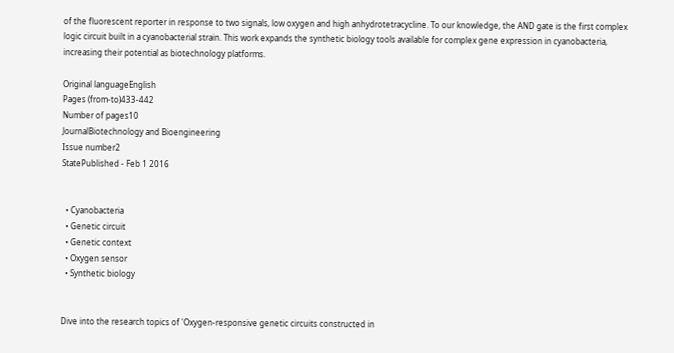of the fluorescent reporter in response to two signals, low oxygen and high anhydrotetracycline. To our knowledge, the AND gate is the first complex logic circuit built in a cyanobacterial strain. This work expands the synthetic biology tools available for complex gene expression in cyanobacteria, increasing their potential as biotechnology platforms.

Original languageEnglish
Pages (from-to)433-442
Number of pages10
JournalBiotechnology and Bioengineering
Issue number2
StatePublished - Feb 1 2016


  • Cyanobacteria
  • Genetic circuit
  • Genetic context
  • Oxygen sensor
  • Synthetic biology


Dive into the research topics of 'Oxygen-responsive genetic circuits constructed in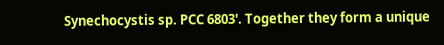Synechocystis sp. PCC 6803'. Together they form a unique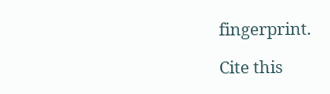fingerprint.

Cite this